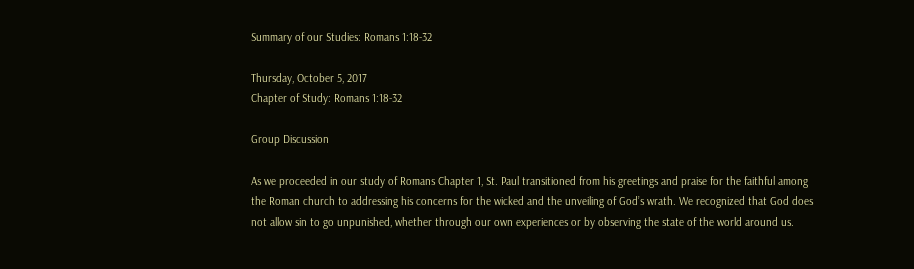Summary of our Studies: Romans 1:18-32

Thursday, October 5, 2017
Chapter of Study: Romans 1:18-32

Group Discussion

As we proceeded in our study of Romans Chapter 1, St. Paul transitioned from his greetings and praise for the faithful among the Roman church to addressing his concerns for the wicked and the unveiling of God’s wrath. We recognized that God does not allow sin to go unpunished, whether through our own experiences or by observing the state of the world around us.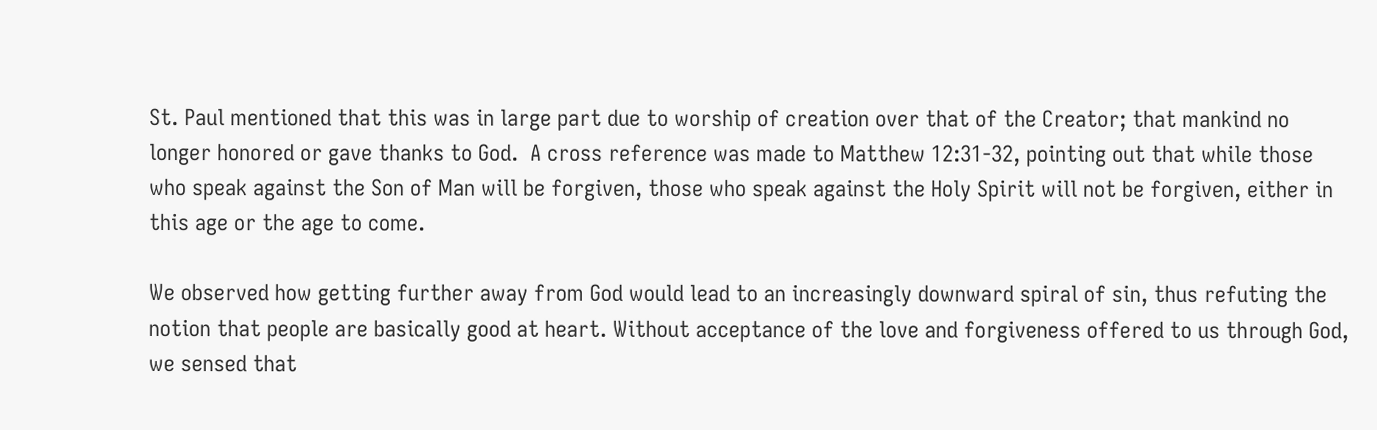St. Paul mentioned that this was in large part due to worship of creation over that of the Creator; that mankind no longer honored or gave thanks to God.  A cross reference was made to Matthew 12:31-32, pointing out that while those who speak against the Son of Man will be forgiven, those who speak against the Holy Spirit will not be forgiven, either in this age or the age to come.

We observed how getting further away from God would lead to an increasingly downward spiral of sin, thus refuting the notion that people are basically good at heart. Without acceptance of the love and forgiveness offered to us through God, we sensed that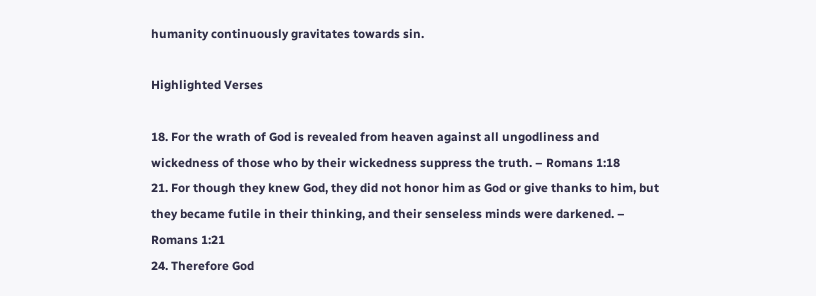humanity continuously gravitates towards sin.

Highlighted Verses

18. For the wrath of God is revealed from heaven against all ungodliness and wickedness of those who by their wickedness suppress the truth. – Romans 1:18
21. For though they knew God, they did not honor him as God or give thanks to him, but they became futile in their thinking, and their senseless minds were darkened. – Romans 1:21
24. Therefore God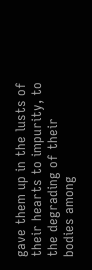gave them up in the lusts of their hearts to impurity, to the degrading of their bodies among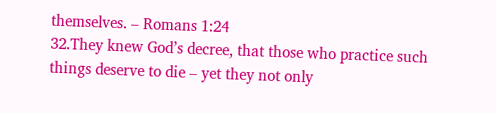themselves. – Romans 1:24
32.They knew God’s decree, that those who practice such things deserve to die – yet they not only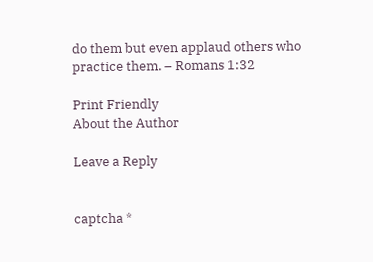do them but even applaud others who practice them. – Romans 1:32

Print Friendly
About the Author

Leave a Reply


captcha *